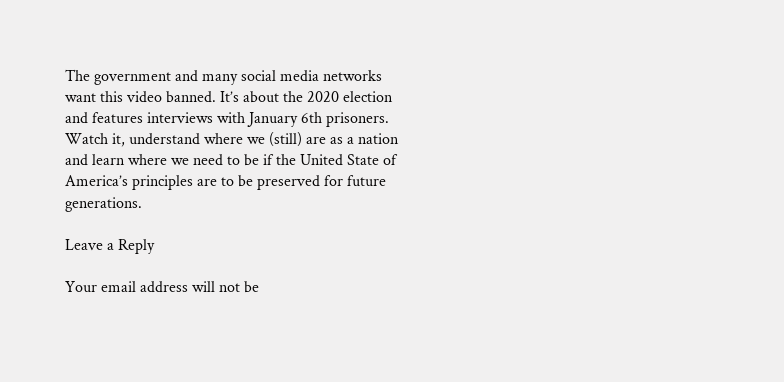The government and many social media networks want this video banned. It’s about the 2020 election and features interviews with January 6th prisoners. Watch it, understand where we (still) are as a nation and learn where we need to be if the United State of America’s principles are to be preserved for future generations.

Leave a Reply

Your email address will not be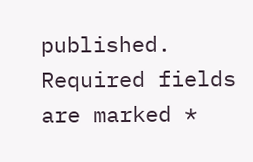published. Required fields are marked *